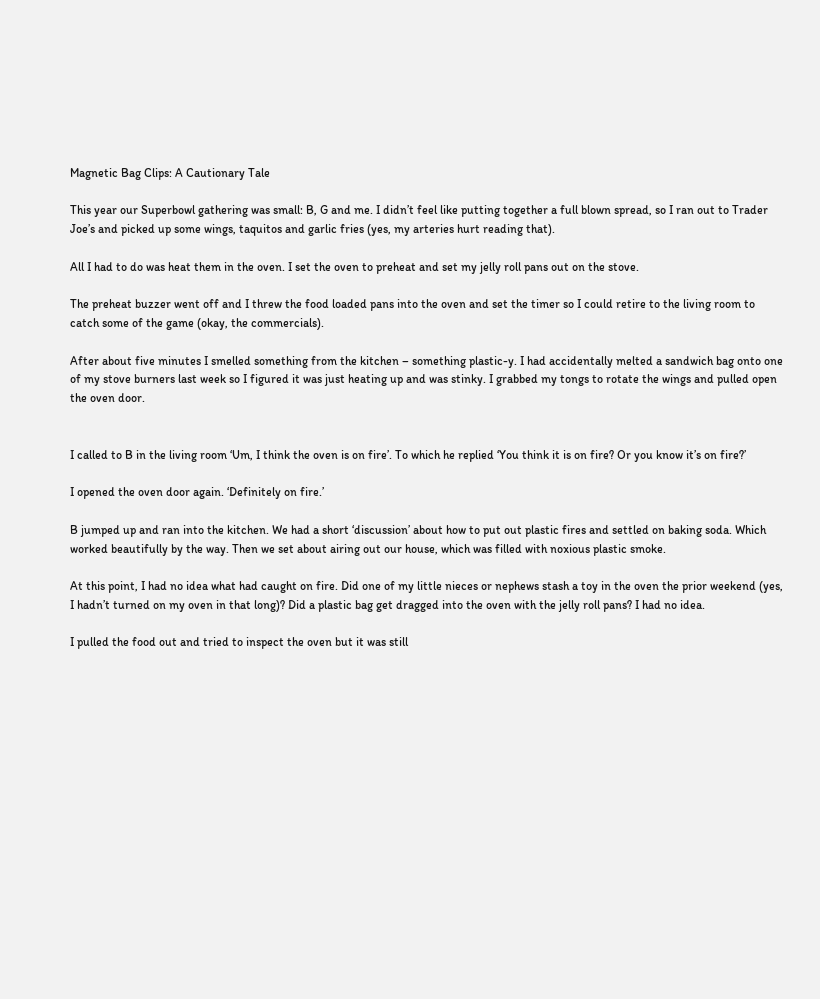Magnetic Bag Clips: A Cautionary Tale

This year our Superbowl gathering was small: B, G and me. I didn’t feel like putting together a full blown spread, so I ran out to Trader Joe’s and picked up some wings, taquitos and garlic fries (yes, my arteries hurt reading that).

All I had to do was heat them in the oven. I set the oven to preheat and set my jelly roll pans out on the stove.

The preheat buzzer went off and I threw the food loaded pans into the oven and set the timer so I could retire to the living room to catch some of the game (okay, the commercials).

After about five minutes I smelled something from the kitchen – something plastic-y. I had accidentally melted a sandwich bag onto one of my stove burners last week so I figured it was just heating up and was stinky. I grabbed my tongs to rotate the wings and pulled open the oven door.


I called to B in the living room ‘Um, I think the oven is on fire’. To which he replied ‘You think it is on fire? Or you know it’s on fire?’

I opened the oven door again. ‘Definitely on fire.’

B jumped up and ran into the kitchen. We had a short ‘discussion’ about how to put out plastic fires and settled on baking soda. Which worked beautifully by the way. Then we set about airing out our house, which was filled with noxious plastic smoke.

At this point, I had no idea what had caught on fire. Did one of my little nieces or nephews stash a toy in the oven the prior weekend (yes, I hadn’t turned on my oven in that long)? Did a plastic bag get dragged into the oven with the jelly roll pans? I had no idea.

I pulled the food out and tried to inspect the oven but it was still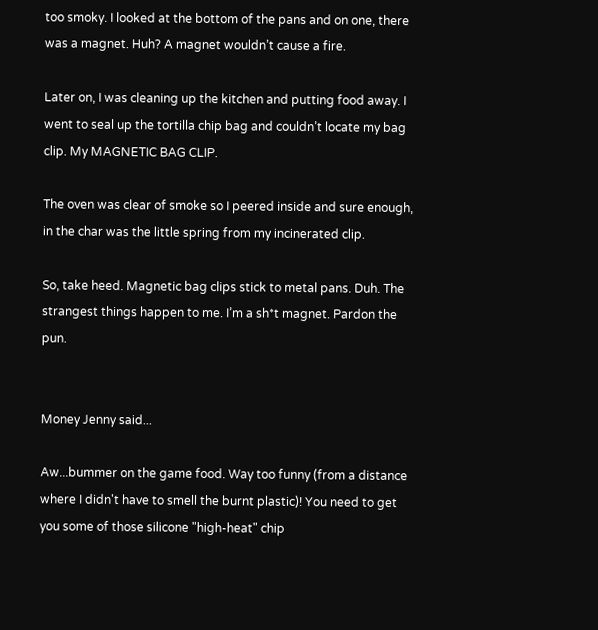too smoky. I looked at the bottom of the pans and on one, there was a magnet. Huh? A magnet wouldn’t cause a fire.

Later on, I was cleaning up the kitchen and putting food away. I went to seal up the tortilla chip bag and couldn’t locate my bag clip. My MAGNETIC BAG CLIP.

The oven was clear of smoke so I peered inside and sure enough, in the char was the little spring from my incinerated clip.

So, take heed. Magnetic bag clips stick to metal pans. Duh. The strangest things happen to me. I’m a sh*t magnet. Pardon the pun.


Money Jenny said...

Aw...bummer on the game food. Way too funny (from a distance where I didn't have to smell the burnt plastic)! You need to get you some of those silicone "high-heat" chip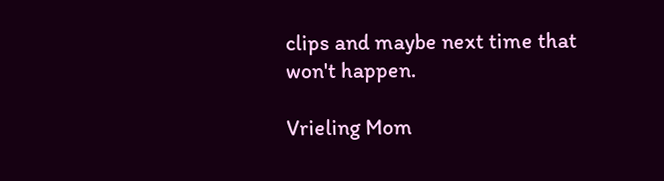clips and maybe next time that won't happen.

Vrieling Mom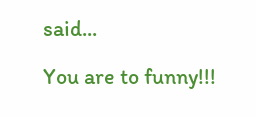said...

You are to funny!!!